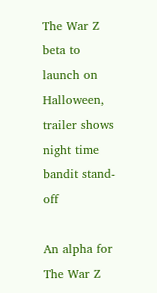The War Z beta to launch on Halloween, trailer shows night time bandit stand-off

An alpha for The War Z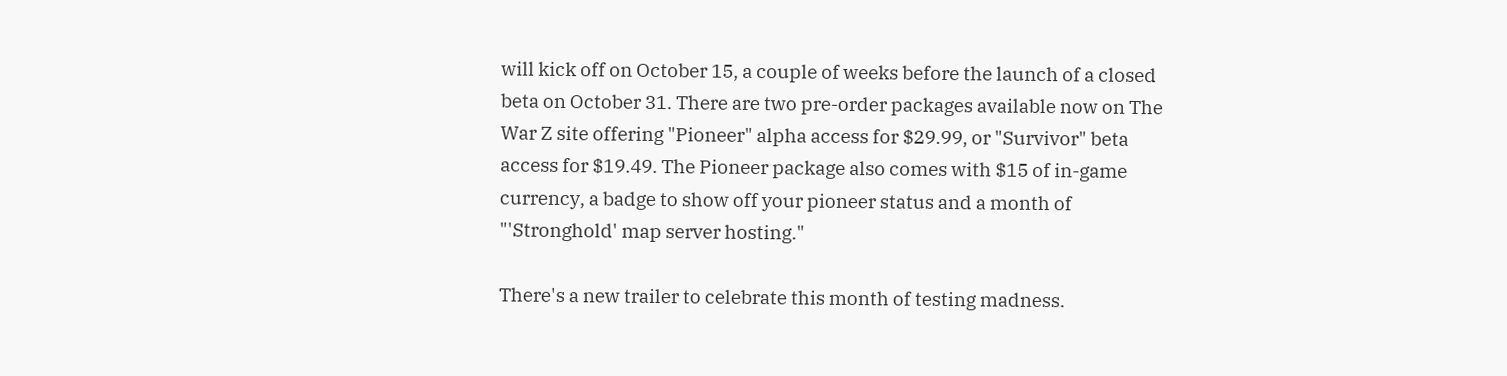will kick off on October 15, a couple of weeks before the launch of a closed beta on October 31. There are two pre-order packages available now on The War Z site offering "Pioneer" alpha access for $29.99, or "Survivor" beta access for $19.49. The Pioneer package also comes with $15 of in-game currency, a badge to show off your pioneer status and a month of "'Stronghold' map server hosting."

There's a new trailer to celebrate this month of testing madness.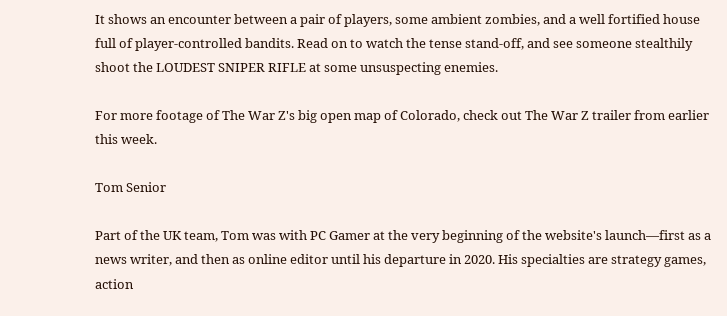It shows an encounter between a pair of players, some ambient zombies, and a well fortified house full of player-controlled bandits. Read on to watch the tense stand-off, and see someone stealthily shoot the LOUDEST SNIPER RIFLE at some unsuspecting enemies.

For more footage of The War Z's big open map of Colorado, check out The War Z trailer from earlier this week.

Tom Senior

Part of the UK team, Tom was with PC Gamer at the very beginning of the website's launch—first as a news writer, and then as online editor until his departure in 2020. His specialties are strategy games, action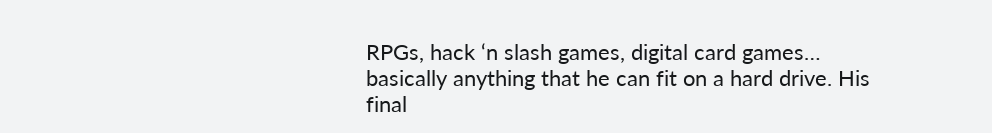RPGs, hack ‘n slash games, digital card games… basically anything that he can fit on a hard drive. His final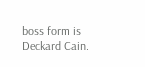boss form is Deckard Cain.